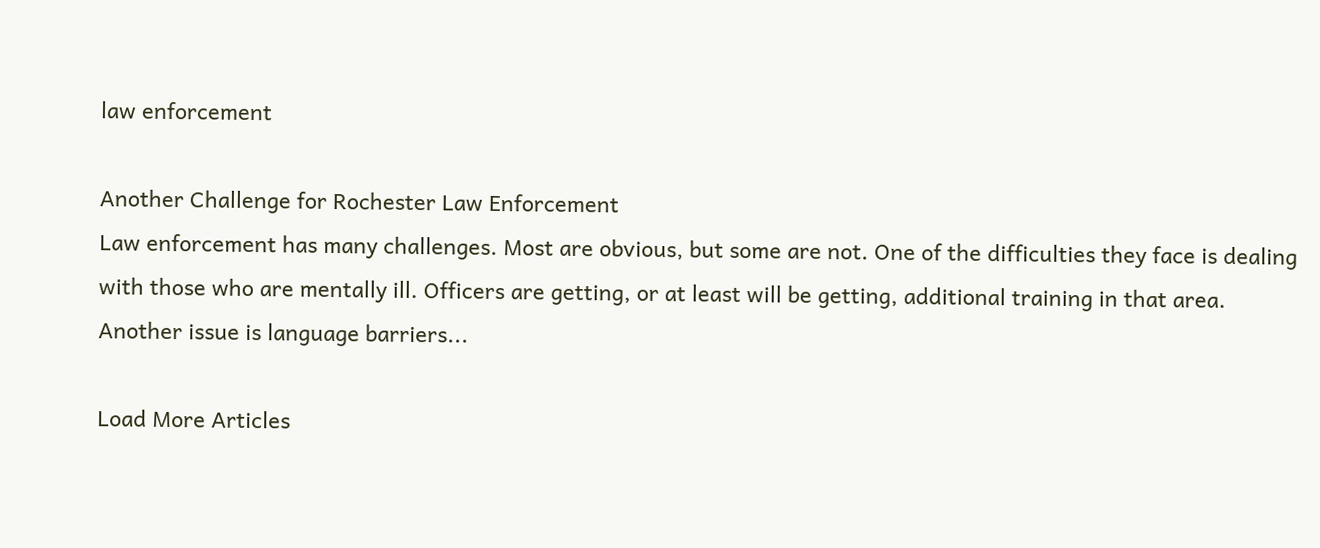law enforcement

Another Challenge for Rochester Law Enforcement
Law enforcement has many challenges. Most are obvious, but some are not. One of the difficulties they face is dealing with those who are mentally ill. Officers are getting, or at least will be getting, additional training in that area.
Another issue is language barriers...

Load More Articles